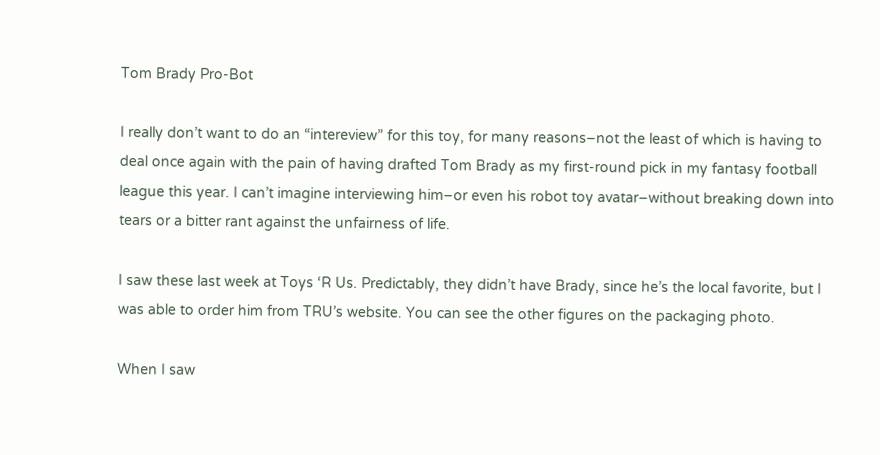Tom Brady Pro-Bot

I really don’t want to do an “intereview” for this toy, for many reasons–not the least of which is having to deal once again with the pain of having drafted Tom Brady as my first-round pick in my fantasy football league this year. I can’t imagine interviewing him–or even his robot toy avatar–without breaking down into tears or a bitter rant against the unfairness of life.

I saw these last week at Toys ‘R Us. Predictably, they didn’t have Brady, since he’s the local favorite, but I was able to order him from TRU’s website. You can see the other figures on the packaging photo.

When I saw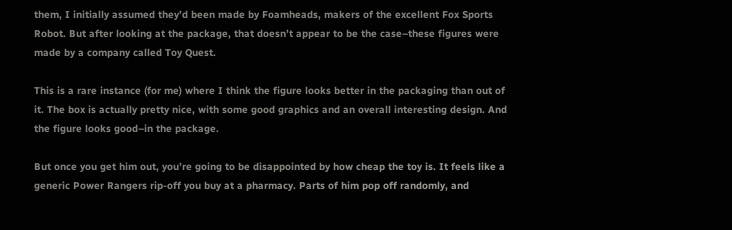them, I initially assumed they’d been made by Foamheads, makers of the excellent Fox Sports Robot. But after looking at the package, that doesn’t appear to be the case–these figures were made by a company called Toy Quest.

This is a rare instance (for me) where I think the figure looks better in the packaging than out of it. The box is actually pretty nice, with some good graphics and an overall interesting design. And the figure looks good–in the package.

But once you get him out, you’re going to be disappointed by how cheap the toy is. It feels like a generic Power Rangers rip-off you buy at a pharmacy. Parts of him pop off randomly, and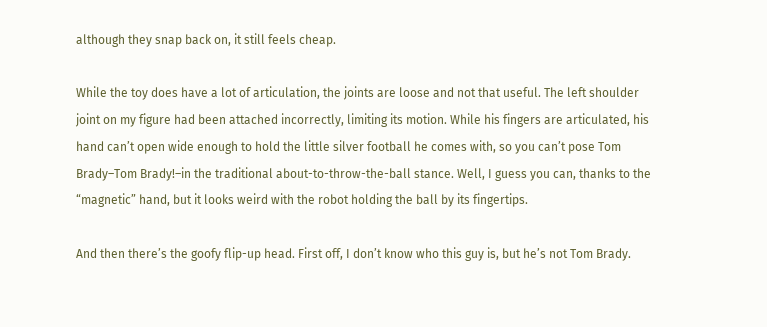although they snap back on, it still feels cheap.

While the toy does have a lot of articulation, the joints are loose and not that useful. The left shoulder joint on my figure had been attached incorrectly, limiting its motion. While his fingers are articulated, his hand can’t open wide enough to hold the little silver football he comes with, so you can’t pose Tom Brady–Tom Brady!–in the traditional about-to-throw-the-ball stance. Well, I guess you can, thanks to the “magnetic” hand, but it looks weird with the robot holding the ball by its fingertips.

And then there’s the goofy flip-up head. First off, I don’t know who this guy is, but he’s not Tom Brady.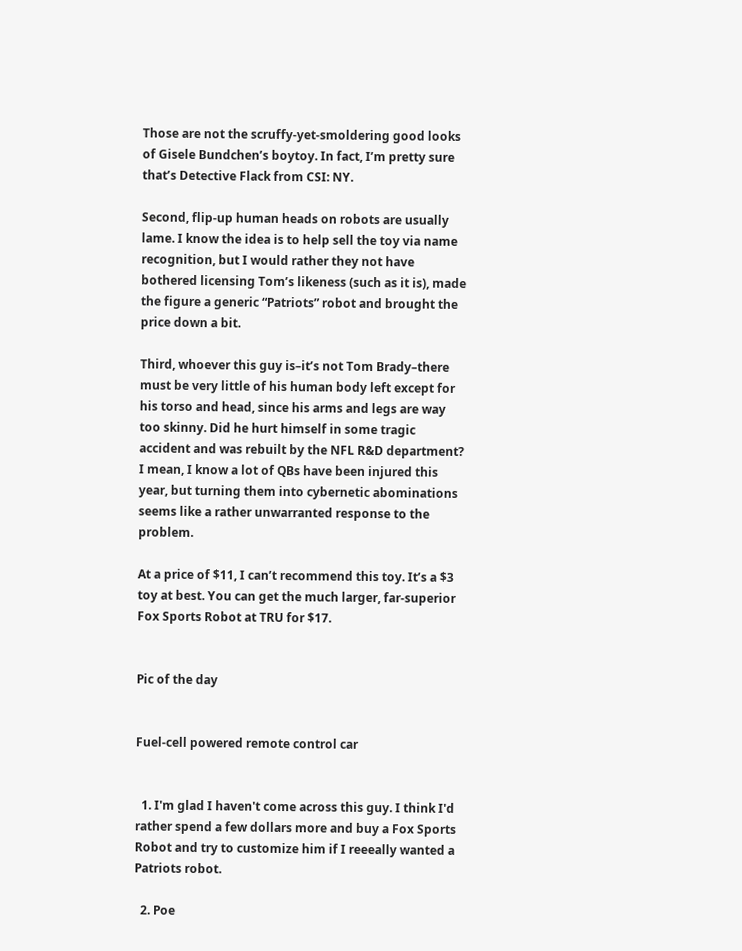Those are not the scruffy-yet-smoldering good looks of Gisele Bundchen’s boytoy. In fact, I’m pretty sure that’s Detective Flack from CSI: NY.

Second, flip-up human heads on robots are usually lame. I know the idea is to help sell the toy via name recognition, but I would rather they not have bothered licensing Tom’s likeness (such as it is), made the figure a generic “Patriots” robot and brought the price down a bit.

Third, whoever this guy is–it’s not Tom Brady–there must be very little of his human body left except for his torso and head, since his arms and legs are way too skinny. Did he hurt himself in some tragic accident and was rebuilt by the NFL R&D department? I mean, I know a lot of QBs have been injured this year, but turning them into cybernetic abominations seems like a rather unwarranted response to the problem.

At a price of $11, I can’t recommend this toy. It’s a $3 toy at best. You can get the much larger, far-superior Fox Sports Robot at TRU for $17.


Pic of the day


Fuel-cell powered remote control car


  1. I'm glad I haven't come across this guy. I think I'd rather spend a few dollars more and buy a Fox Sports Robot and try to customize him if I reeeally wanted a Patriots robot.

  2. Poe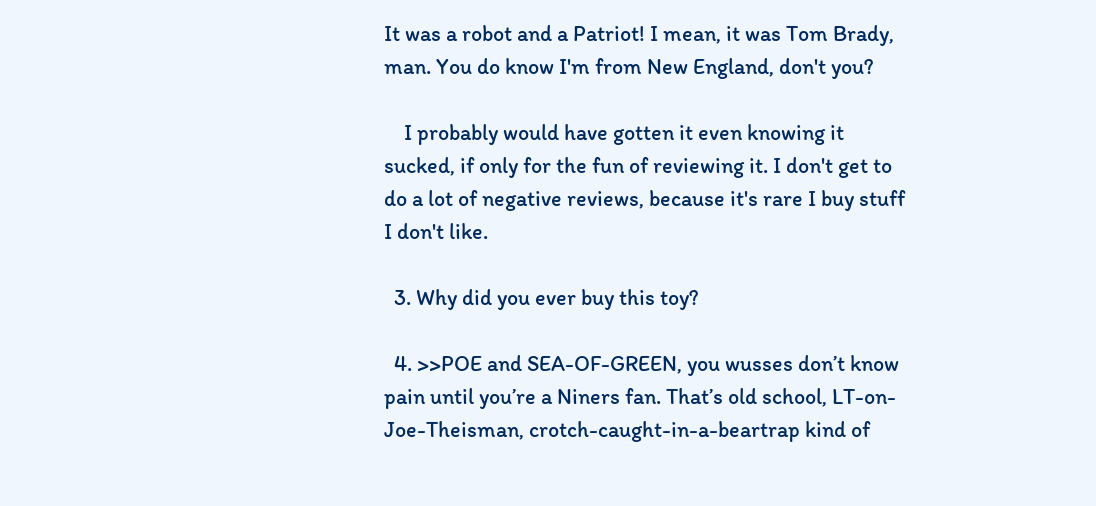It was a robot and a Patriot! I mean, it was Tom Brady, man. You do know I'm from New England, don't you?

    I probably would have gotten it even knowing it sucked, if only for the fun of reviewing it. I don't get to do a lot of negative reviews, because it's rare I buy stuff I don't like.

  3. Why did you ever buy this toy?

  4. >>POE and SEA-OF-GREEN, you wusses don’t know pain until you’re a Niners fan. That’s old school, LT-on-Joe-Theisman, crotch-caught-in-a-beartrap kind of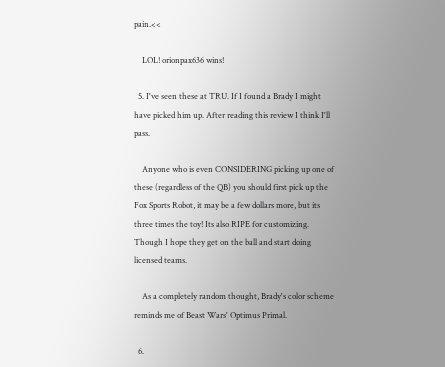pain.<<

    LOL! orionpax636 wins!

  5. I've seen these at TRU. If I found a Brady I might have picked him up. After reading this review I think I'll pass.

    Anyone who is even CONSIDERING picking up one of these (regardless of the QB) you should first pick up the Fox Sports Robot, it may be a few dollars more, but its three times the toy! Its also RIPE for customizing. Though I hope they get on the ball and start doing licensed teams.

    As a completely random thought, Brady's color scheme reminds me of Beast Wars' Optimus Primal.

  6.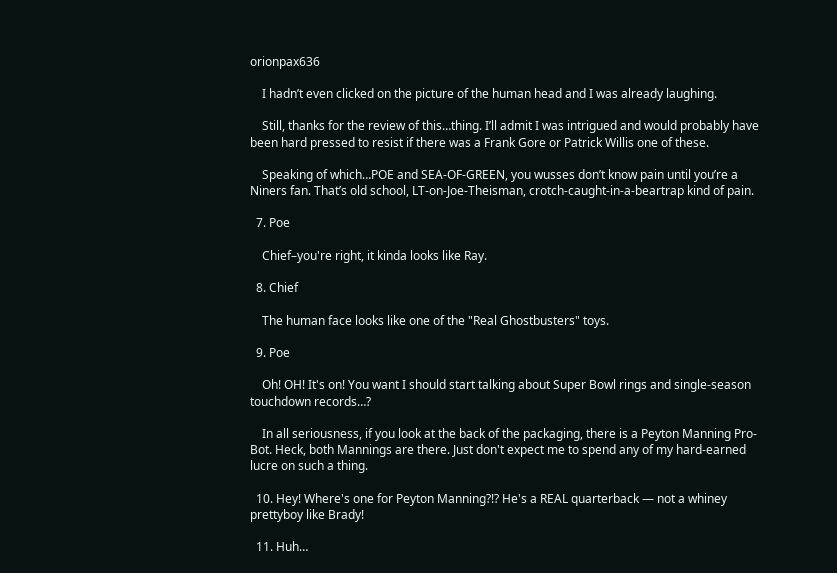orionpax636

    I hadn’t even clicked on the picture of the human head and I was already laughing.

    Still, thanks for the review of this…thing. I’ll admit I was intrigued and would probably have been hard pressed to resist if there was a Frank Gore or Patrick Willis one of these.

    Speaking of which…POE and SEA-OF-GREEN, you wusses don’t know pain until you’re a Niners fan. That’s old school, LT-on-Joe-Theisman, crotch-caught-in-a-beartrap kind of pain.

  7. Poe

    Chief–you're right, it kinda looks like Ray.

  8. Chief

    The human face looks like one of the "Real Ghostbusters" toys.

  9. Poe

    Oh! OH! It's on! You want I should start talking about Super Bowl rings and single-season touchdown records…?

    In all seriousness, if you look at the back of the packaging, there is a Peyton Manning Pro-Bot. Heck, both Mannings are there. Just don't expect me to spend any of my hard-earned lucre on such a thing.

  10. Hey! Where's one for Peyton Manning?!? He's a REAL quarterback — not a whiney prettyboy like Brady!

  11. Huh…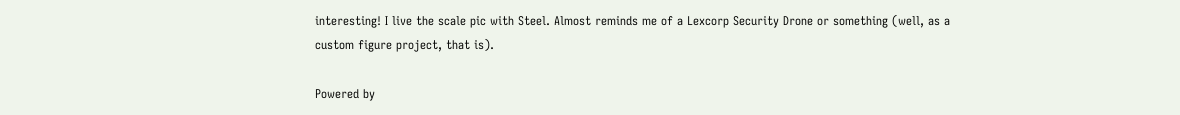interesting! I live the scale pic with Steel. Almost reminds me of a Lexcorp Security Drone or something (well, as a custom figure project, that is).

Powered by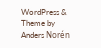WordPress & Theme by Anders Norén